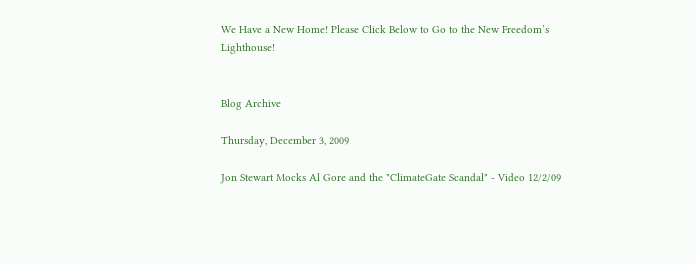We Have a New Home! Please Click Below to Go to the New Freedom’s Lighthouse!


Blog Archive

Thursday, December 3, 2009

Jon Stewart Mocks Al Gore and the "ClimateGate Scandal" - Video 12/2/09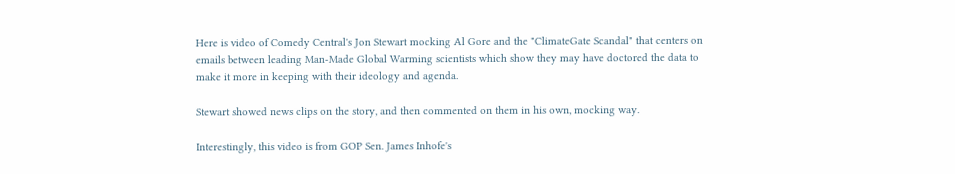Here is video of Comedy Central's Jon Stewart mocking Al Gore and the "ClimateGate Scandal" that centers on emails between leading Man-Made Global Warming scientists which show they may have doctored the data to make it more in keeping with their ideology and agenda.

Stewart showed news clips on the story, and then commented on them in his own, mocking way.

Interestingly, this video is from GOP Sen. James Inhofe's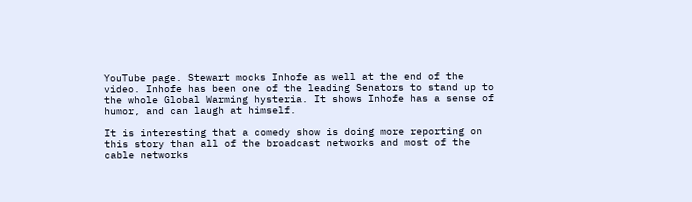YouTube page. Stewart mocks Inhofe as well at the end of the video. Inhofe has been one of the leading Senators to stand up to the whole Global Warming hysteria. It shows Inhofe has a sense of humor, and can laugh at himself.

It is interesting that a comedy show is doing more reporting on this story than all of the broadcast networks and most of the cable networks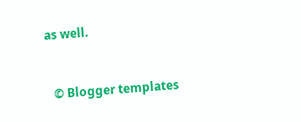as well.


  © Blogger templates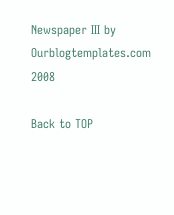Newspaper III by Ourblogtemplates.com 2008

Back to TOP